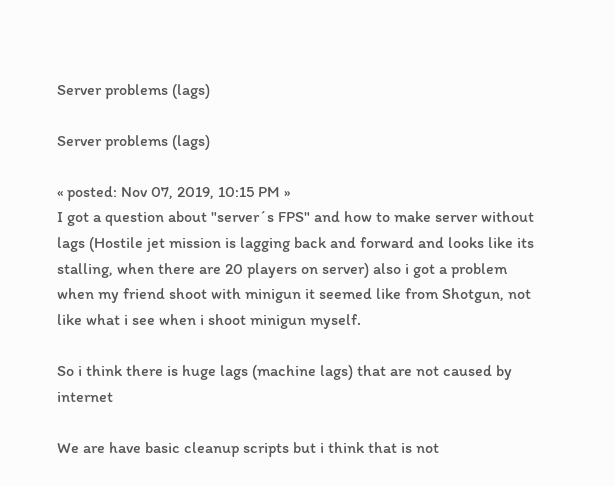Server problems (lags)

Server problems (lags)

« posted: Nov 07, 2019, 10:15 PM »
I got a question about "server´s FPS" and how to make server without lags (Hostile jet mission is lagging back and forward and looks like its stalling, when there are 20 players on server) also i got a problem when my friend shoot with minigun it seemed like from Shotgun, not like what i see when i shoot minigun myself.

So i think there is huge lags (machine lags) that are not caused by internet

We are have basic cleanup scripts but i think that is not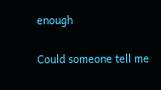enough

Could someone tell me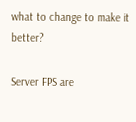what to change to make it better?

Server FPS are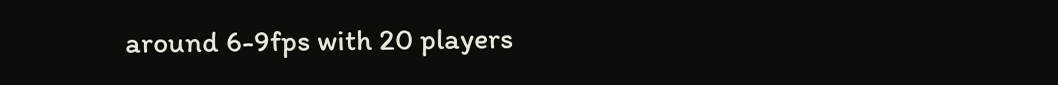around 6-9fps with 20 players